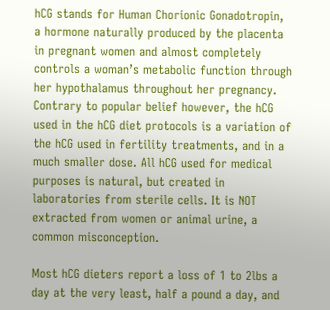hCG stands for Human Chorionic Gonadotropin, a hormone naturally produced by the placenta in pregnant women and almost completely controls a woman’s metabolic function through her hypothalamus throughout her pregnancy. Contrary to popular belief however, the hCG used in the hCG diet protocols is a variation of the hCG used in fertility treatments, and in a much smaller dose. All hCG used for medical purposes is natural, but created in laboratories from sterile cells. It is NOT extracted from women or animal urine, a common misconception.

Most hCG dieters report a loss of 1 to 2lbs a day at the very least, half a pound a day, and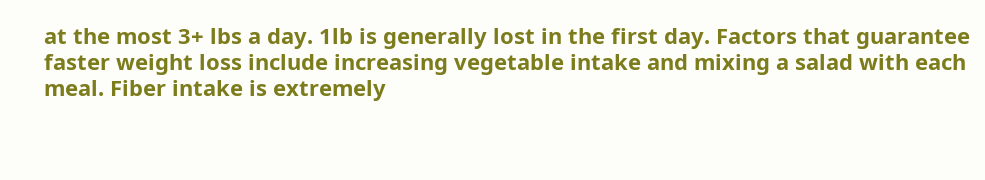at the most 3+ lbs a day. 1lb is generally lost in the first day. Factors that guarantee faster weight loss include increasing vegetable intake and mixing a salad with each meal. Fiber intake is extremely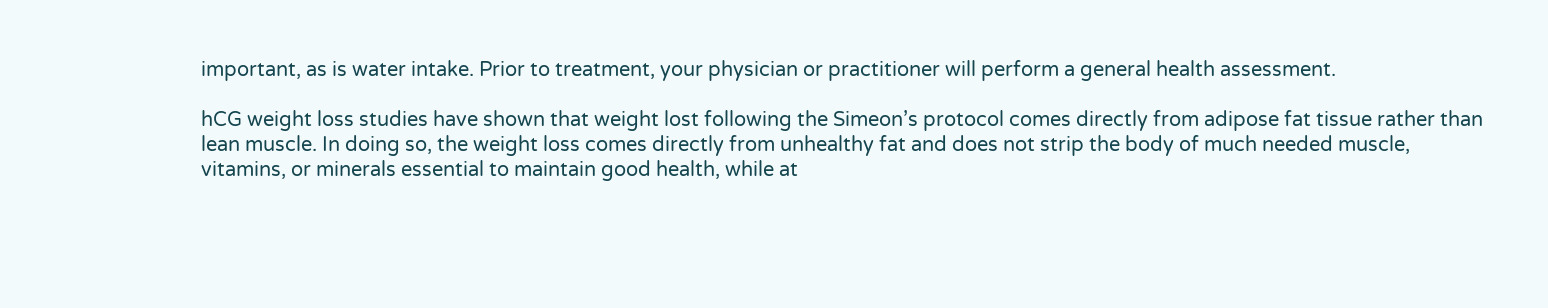important, as is water intake. Prior to treatment, your physician or practitioner will perform a general health assessment.

hCG weight loss studies have shown that weight lost following the Simeon’s protocol comes directly from adipose fat tissue rather than lean muscle. In doing so, the weight loss comes directly from unhealthy fat and does not strip the body of much needed muscle, vitamins, or minerals essential to maintain good health, while at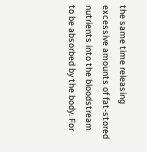the same time releasing excessive amounts of fat-stored nutrients into the bloodstream to be absorbed by the body. For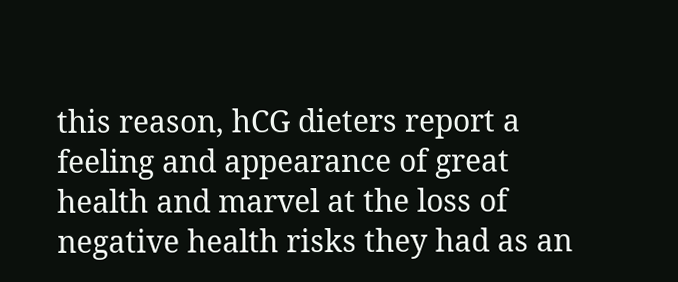this reason, hCG dieters report a feeling and appearance of great health and marvel at the loss of negative health risks they had as an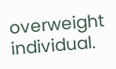overweight individual.